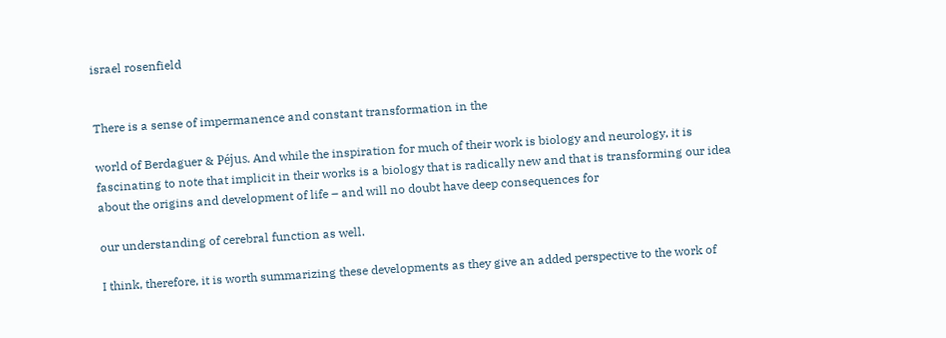israel rosenfield


There is a sense of impermanence and constant transformation in the

world of Berdaguer & Péjus. And while the inspiration for much of their work is biology and neurology, it is fascinating to note that implicit in their works is a biology that is radically new and that is transforming our idea about the origins and development of life – and will no doubt have deep consequences for

our understanding of cerebral function as well.

I think, therefore, it is worth summarizing these developments as they give an added perspective to the work of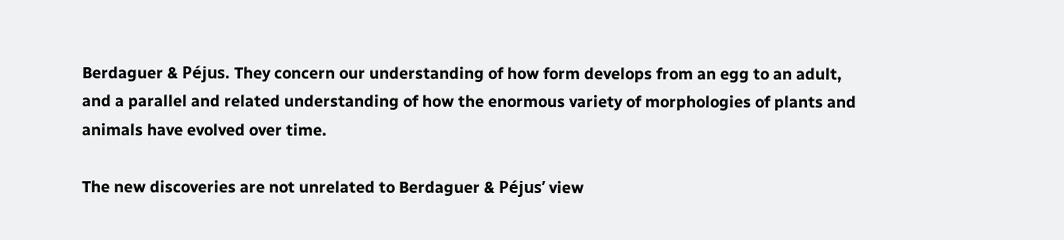Berdaguer & Péjus. They concern our understanding of how form develops from an egg to an adult, and a parallel and related understanding of how the enormous variety of morphologies of plants and animals have evolved over time.

The new discoveries are not unrelated to Berdaguer & Péjus’ view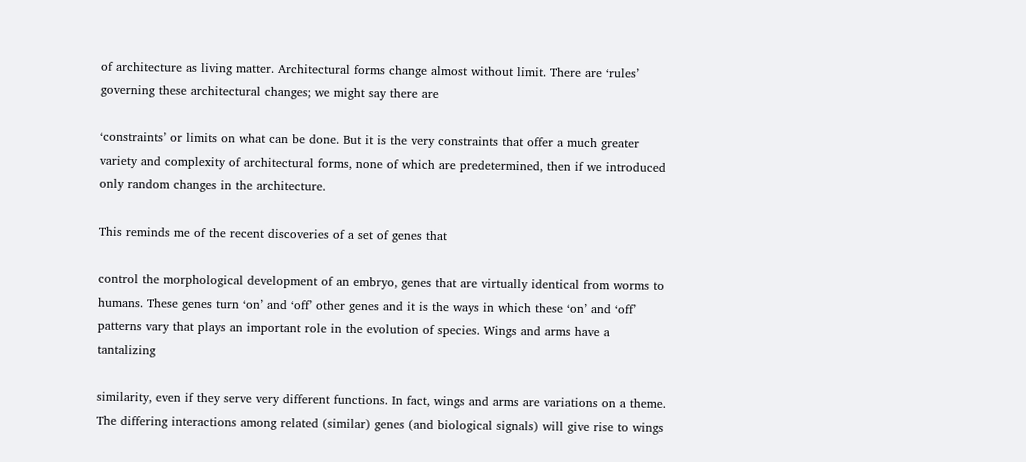of architecture as living matter. Architectural forms change almost without limit. There are ‘rules’ governing these architectural changes; we might say there are

‘constraints’ or limits on what can be done. But it is the very constraints that offer a much greater variety and complexity of architectural forms, none of which are predetermined, then if we introduced only random changes in the architecture.

This reminds me of the recent discoveries of a set of genes that

control the morphological development of an embryo, genes that are virtually identical from worms to humans. These genes turn ‘on’ and ‘off’ other genes and it is the ways in which these ‘on’ and ‘off’ patterns vary that plays an important role in the evolution of species. Wings and arms have a tantalizing

similarity, even if they serve very different functions. In fact, wings and arms are variations on a theme. The differing interactions among related (similar) genes (and biological signals) will give rise to wings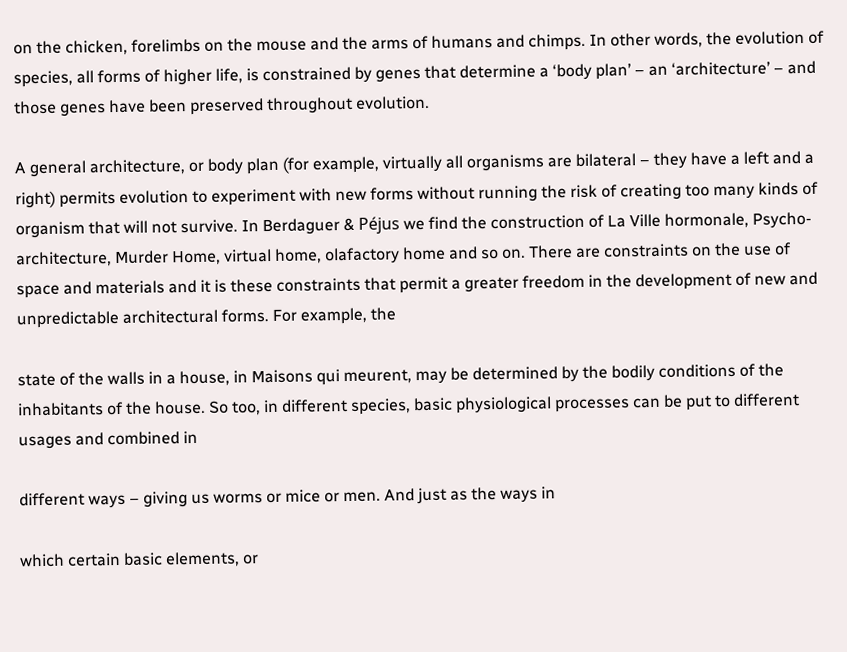on the chicken, forelimbs on the mouse and the arms of humans and chimps. In other words, the evolution of species, all forms of higher life, is constrained by genes that determine a ‘body plan’ – an ‘architecture’ – and those genes have been preserved throughout evolution.

A general architecture, or body plan (for example, virtually all organisms are bilateral – they have a left and a right) permits evolution to experiment with new forms without running the risk of creating too many kinds of organism that will not survive. In Berdaguer & Péjus we find the construction of La Ville hormonale, Psycho-architecture, Murder Home, virtual home, olafactory home and so on. There are constraints on the use of space and materials and it is these constraints that permit a greater freedom in the development of new and unpredictable architectural forms. For example, the

state of the walls in a house, in Maisons qui meurent, may be determined by the bodily conditions of the inhabitants of the house. So too, in different species, basic physiological processes can be put to different usages and combined in

different ways – giving us worms or mice or men. And just as the ways in

which certain basic elements, or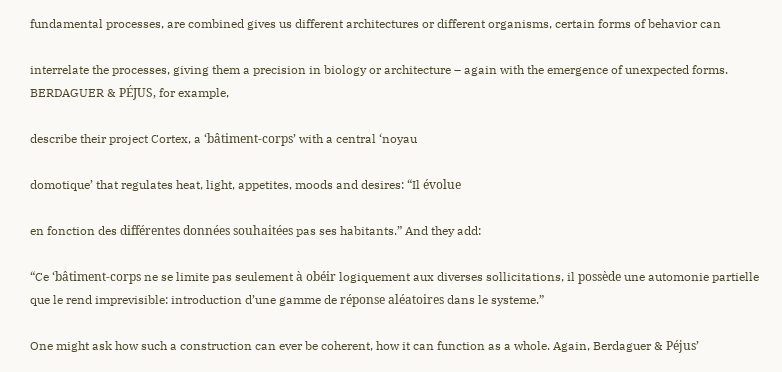fundamental processes, are combined gives us different architectures or different organisms, certain forms of behavior can

interrelate the processes, giving them a precision in biology or architecture – again with the emergence of unexpected forms. BERDAGUER & PÉJUS, for example,

describe their project Cortex, a ‘bâtiment-corps’ with a central ‘noyau

domotique’ that regulates heat, light, appetites, moods and desires: “Il évolue

en fonction des différentes données souhaitées pas ses habitants.” And they add:

“Ce ‘bâtiment-corps ne se limite pas seulement à obéir logiquement aux diverses sollicitations, il possède une automonie partielle que le rend imprevisible: introduction d’une gamme de réponse aléatoires dans le systeme.”

One might ask how such a construction can ever be coherent, how it can function as a whole. Again, Berdaguer & Péjus’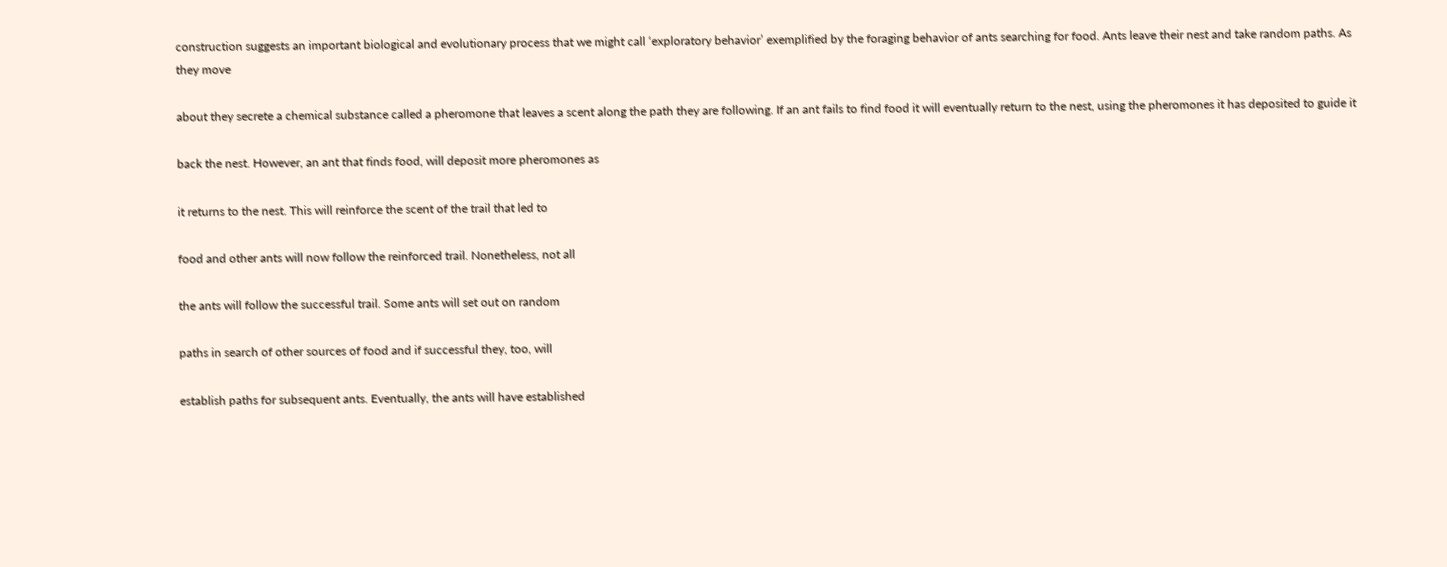construction suggests an important biological and evolutionary process that we might call ‘exploratory behavior’ exemplified by the foraging behavior of ants searching for food. Ants leave their nest and take random paths. As they move

about they secrete a chemical substance called a pheromone that leaves a scent along the path they are following. If an ant fails to find food it will eventually return to the nest, using the pheromones it has deposited to guide it

back the nest. However, an ant that finds food, will deposit more pheromones as

it returns to the nest. This will reinforce the scent of the trail that led to

food and other ants will now follow the reinforced trail. Nonetheless, not all

the ants will follow the successful trail. Some ants will set out on random

paths in search of other sources of food and if successful they, too, will

establish paths for subsequent ants. Eventually, the ants will have established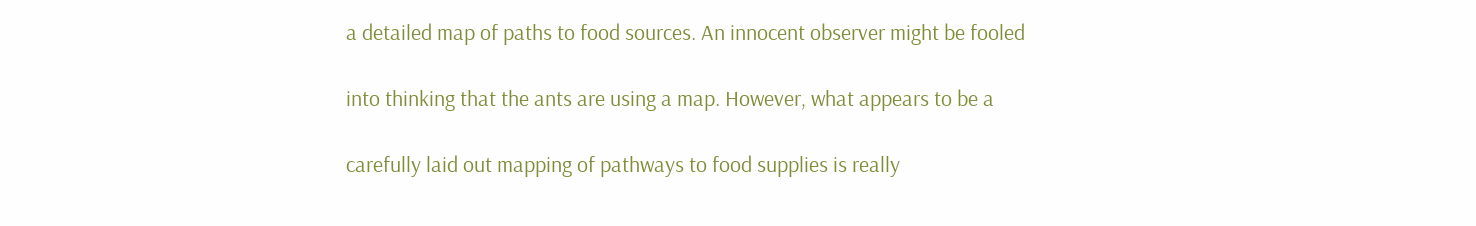a detailed map of paths to food sources. An innocent observer might be fooled

into thinking that the ants are using a map. However, what appears to be a

carefully laid out mapping of pathways to food supplies is really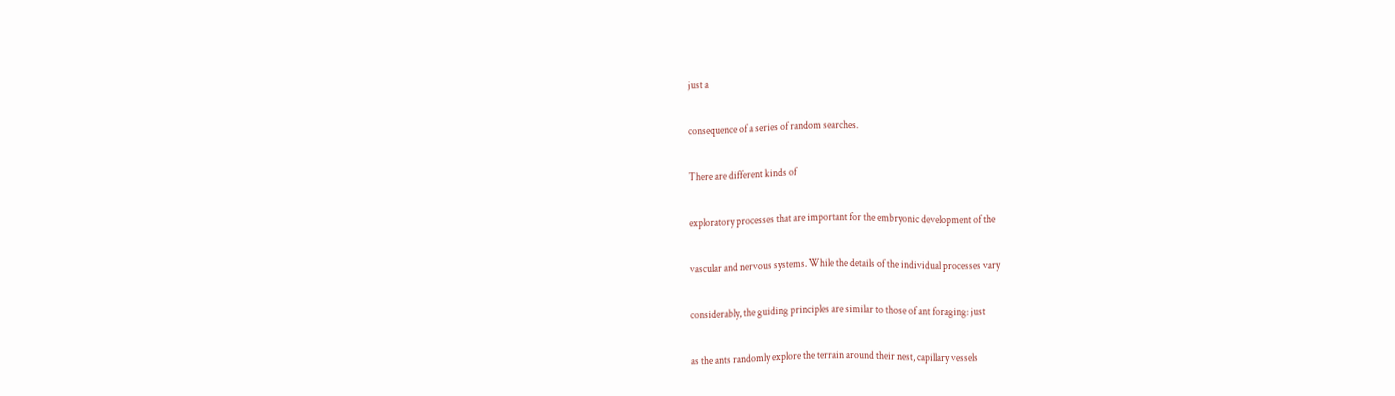just a

consequence of a series of random searches.

There are different kinds of

exploratory processes that are important for the embryonic development of the

vascular and nervous systems. While the details of the individual processes vary

considerably, the guiding principles are similar to those of ant foraging: just

as the ants randomly explore the terrain around their nest, capillary vessels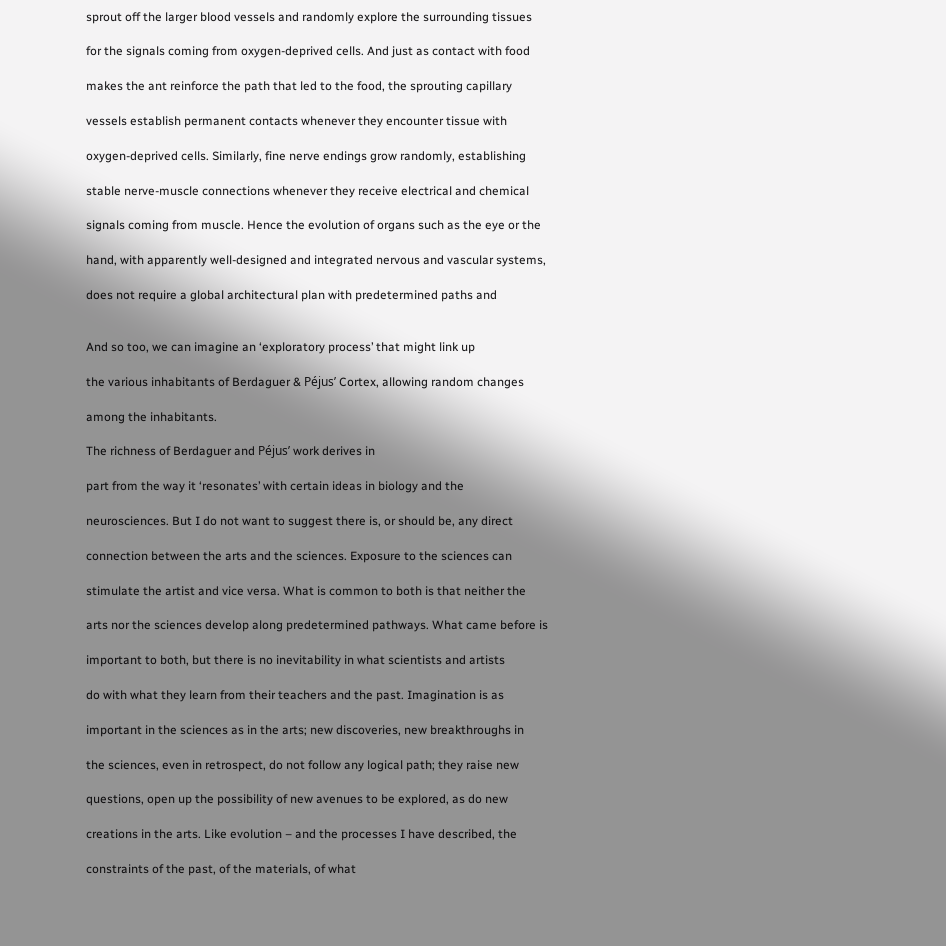sprout off the larger blood vessels and randomly explore the surrounding tissues

for the signals coming from oxygen-deprived cells. And just as contact with food

makes the ant reinforce the path that led to the food, the sprouting capillary

vessels establish permanent contacts whenever they encounter tissue with

oxygen-deprived cells. Similarly, fine nerve endings grow randomly, establishing

stable nerve-muscle connections whenever they receive electrical and chemical

signals coming from muscle. Hence the evolution of organs such as the eye or the

hand, with apparently well-designed and integrated nervous and vascular systems,

does not require a global architectural plan with predetermined paths and


And so too, we can imagine an ‘exploratory process’ that might link up

the various inhabitants of Berdaguer & Péjus’ Cortex, allowing random changes

among the inhabitants.

The richness of Berdaguer and Péjus’ work derives in

part from the way it ‘resonates’ with certain ideas in biology and the

neurosciences. But I do not want to suggest there is, or should be, any direct

connection between the arts and the sciences. Exposure to the sciences can

stimulate the artist and vice versa. What is common to both is that neither the

arts nor the sciences develop along predetermined pathways. What came before is

important to both, but there is no inevitability in what scientists and artists

do with what they learn from their teachers and the past. Imagination is as

important in the sciences as in the arts; new discoveries, new breakthroughs in

the sciences, even in retrospect, do not follow any logical path; they raise new

questions, open up the possibility of new avenues to be explored, as do new

creations in the arts. Like evolution – and the processes I have described, the

constraints of the past, of the materials, of what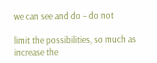we can see and do – do not

limit the possibilities, so much as increase the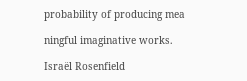probability of producing mea

ningful imaginative works.

Israël Rosenfield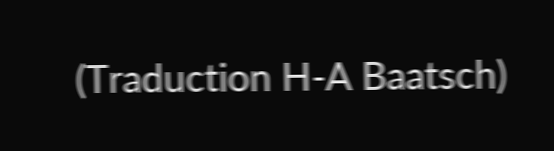(Traduction H-A Baatsch)